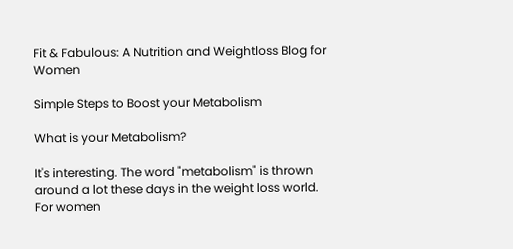Fit & Fabulous: A Nutrition and Weightloss Blog for Women

Simple Steps to Boost your Metabolism

What is your Metabolism?

It's interesting. The word "metabolism" is thrown around a lot these days in the weight loss world. For women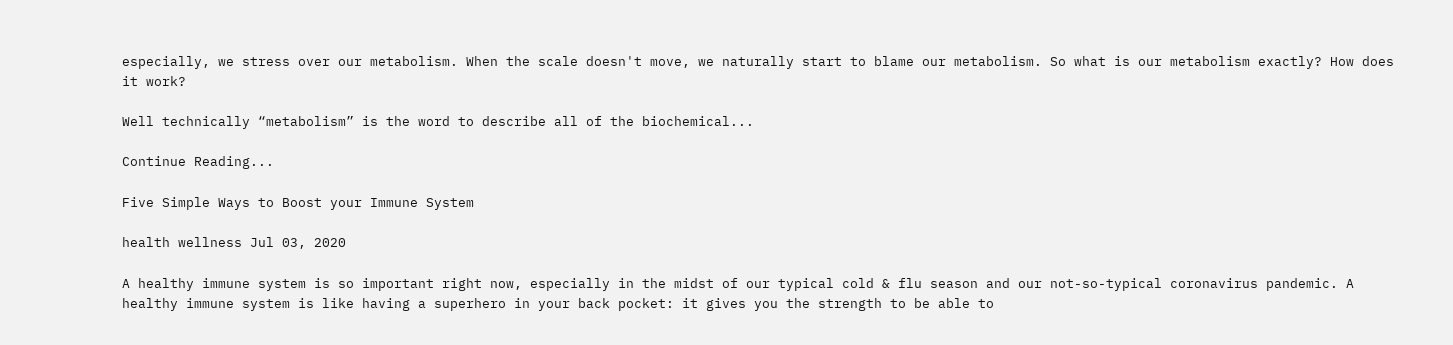especially, we stress over our metabolism. When the scale doesn't move, we naturally start to blame our metabolism. So what is our metabolism exactly? How does it work?

Well technically “metabolism” is the word to describe all of the biochemical...

Continue Reading...

Five Simple Ways to Boost your Immune System

health wellness Jul 03, 2020

A healthy immune system is so important right now, especially in the midst of our typical cold & flu season and our not-so-typical coronavirus pandemic. A healthy immune system is like having a superhero in your back pocket: it gives you the strength to be able to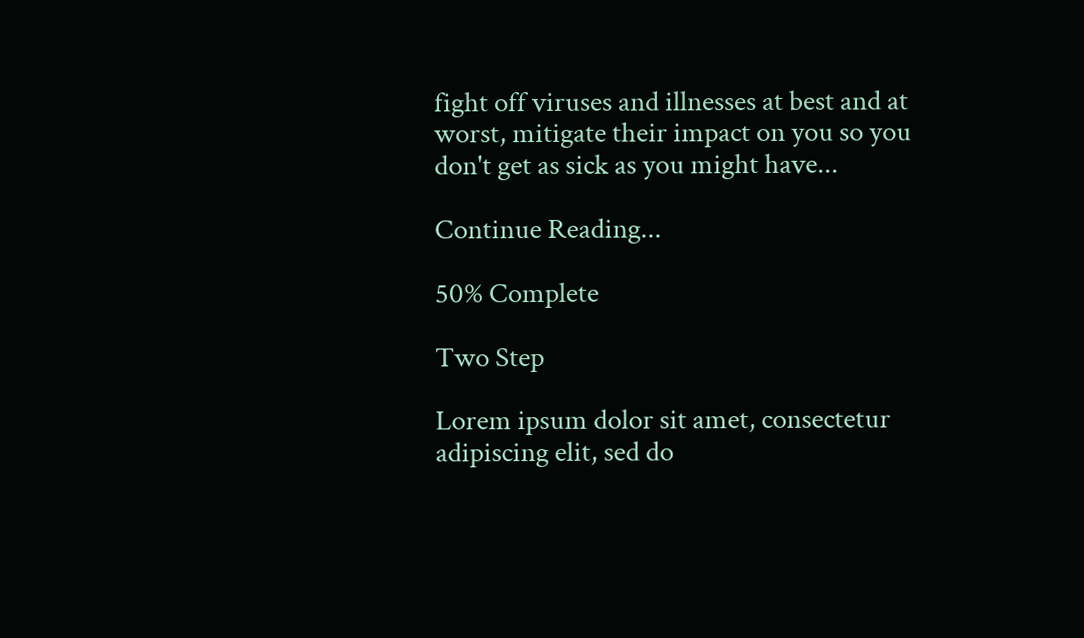fight off viruses and illnesses at best and at worst, mitigate their impact on you so you don't get as sick as you might have...

Continue Reading...

50% Complete

Two Step

Lorem ipsum dolor sit amet, consectetur adipiscing elit, sed do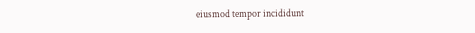eiusmod tempor incididunt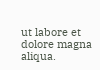ut labore et dolore magna aliqua.